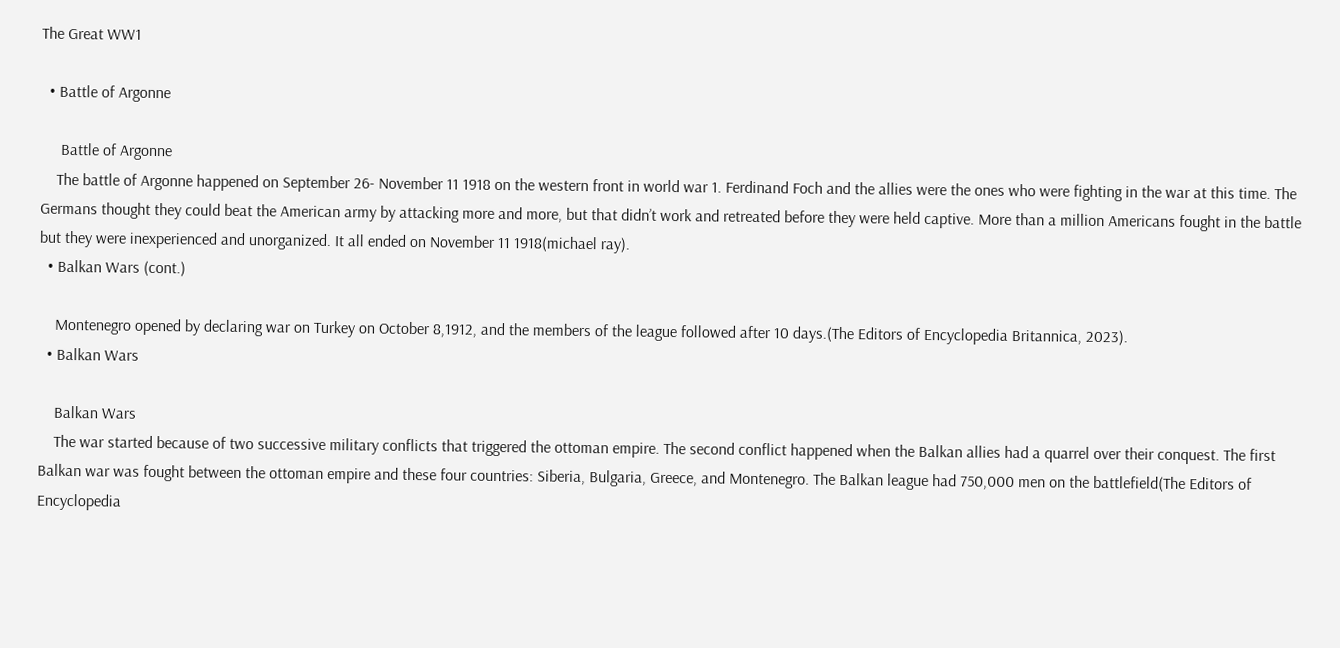The Great WW1

  • Battle of Argonne

     Battle of Argonne
    The battle of Argonne happened on September 26- November 11 1918 on the western front in world war 1. Ferdinand Foch and the allies were the ones who were fighting in the war at this time. The Germans thought they could beat the American army by attacking more and more, but that didn’t work and retreated before they were held captive. More than a million Americans fought in the battle but they were inexperienced and unorganized. It all ended on November 11 1918(michael ray).
  • Balkan Wars (cont.)

    Montenegro opened by declaring war on Turkey on October 8,1912, and the members of the league followed after 10 days.(The Editors of Encyclopedia Britannica, 2023).
  • Balkan Wars

    Balkan Wars
    The war started because of two successive military conflicts that triggered the ottoman empire. The second conflict happened when the Balkan allies had a quarrel over their conquest. The first Balkan war was fought between the ottoman empire and these four countries: Siberia, Bulgaria, Greece, and Montenegro. The Balkan league had 750,000 men on the battlefield(The Editors of Encyclopedia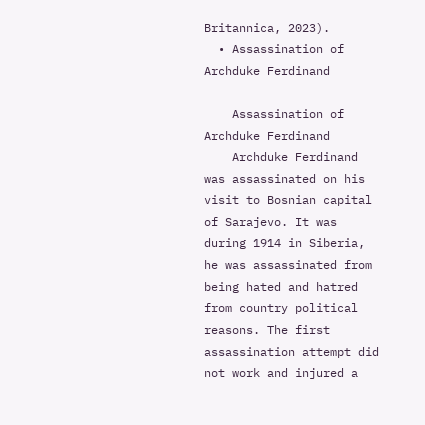Britannica, 2023).
  • Assassination of Archduke Ferdinand

    Assassination of Archduke Ferdinand
    Archduke Ferdinand was assassinated on his visit to Bosnian capital of Sarajevo. It was during 1914 in Siberia, he was assassinated from being hated and hatred from country political reasons. The first assassination attempt did not work and injured a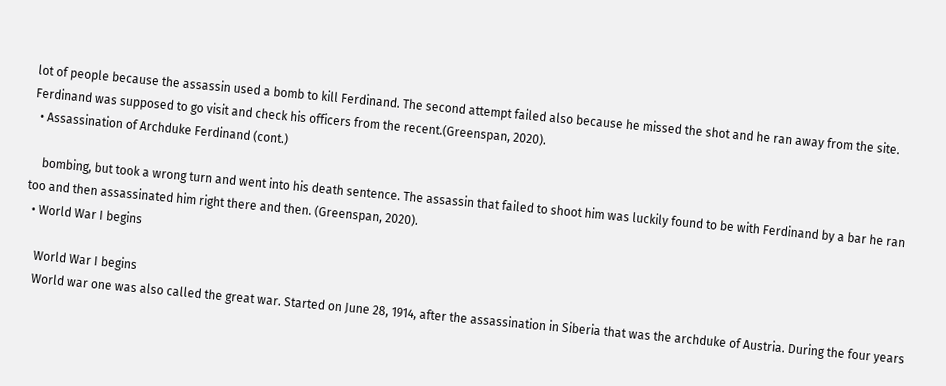lot of people because the assassin used a bomb to kill Ferdinand. The second attempt failed also because he missed the shot and he ran away from the site. Ferdinand was supposed to go visit and check his officers from the recent.(Greenspan, 2020).
  • Assassination of Archduke Ferdinand (cont.)

    bombing, but took a wrong turn and went into his death sentence. The assassin that failed to shoot him was luckily found to be with Ferdinand by a bar he ran too and then assassinated him right there and then. (Greenspan, 2020).
  • World War I begins

    World War I begins
    World war one was also called the great war. Started on June 28, 1914, after the assassination in Siberia that was the archduke of Austria. During the four years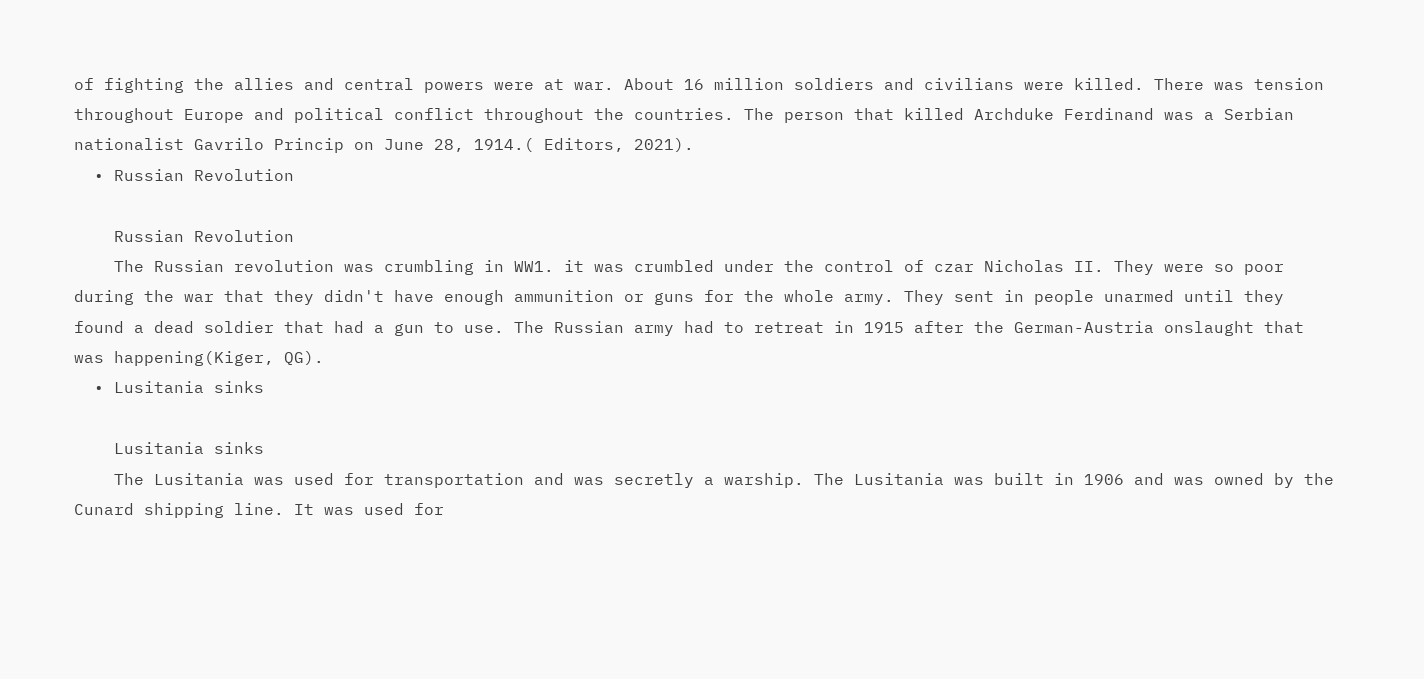of fighting the allies and central powers were at war. About 16 million soldiers and civilians were killed. There was tension throughout Europe and political conflict throughout the countries. The person that killed Archduke Ferdinand was a Serbian nationalist Gavrilo Princip on June 28, 1914.( Editors, 2021).
  • Russian Revolution

    Russian Revolution
    The Russian revolution was crumbling in WW1. it was crumbled under the control of czar Nicholas II. They were so poor during the war that they didn't have enough ammunition or guns for the whole army. They sent in people unarmed until they found a dead soldier that had a gun to use. The Russian army had to retreat in 1915 after the German-Austria onslaught that was happening(Kiger, QG).
  • Lusitania sinks

    Lusitania sinks
    The Lusitania was used for transportation and was secretly a warship. The Lusitania was built in 1906 and was owned by the Cunard shipping line. It was used for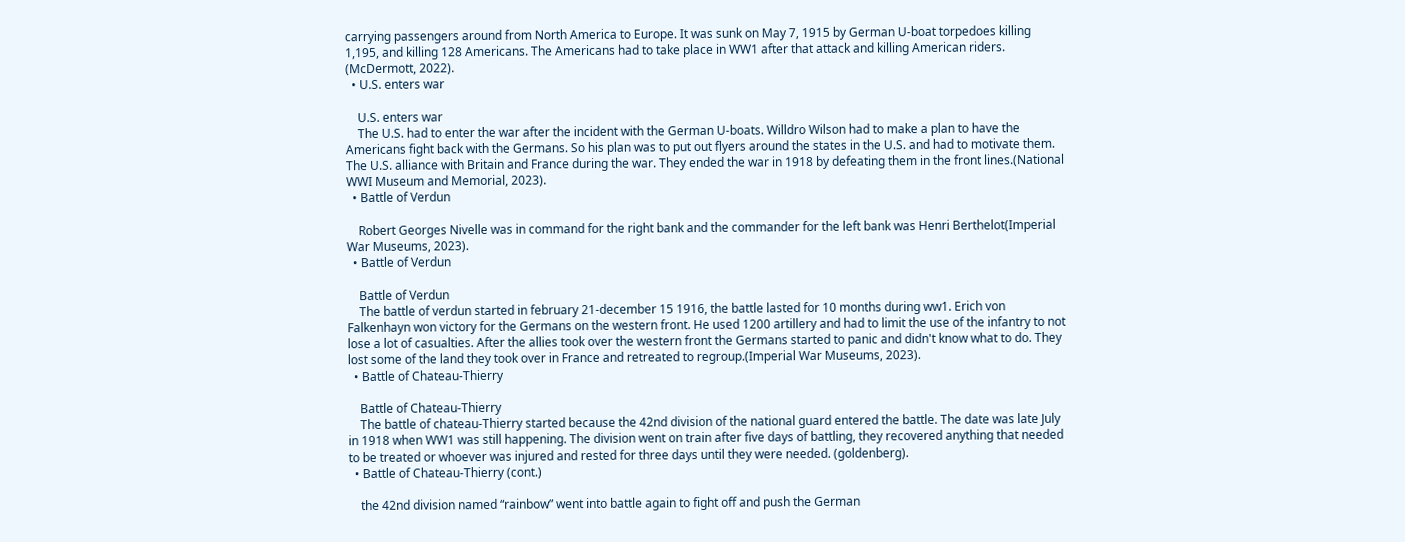carrying passengers around from North America to Europe. It was sunk on May 7, 1915 by German U-boat torpedoes killing 1,195, and killing 128 Americans. The Americans had to take place in WW1 after that attack and killing American riders. (McDermott, 2022).
  • U.S. enters war

    U.S. enters war
    The U.S. had to enter the war after the incident with the German U-boats. Willdro Wilson had to make a plan to have the Americans fight back with the Germans. So his plan was to put out flyers around the states in the U.S. and had to motivate them. The U.S. alliance with Britain and France during the war. They ended the war in 1918 by defeating them in the front lines.(National WWI Museum and Memorial, 2023).
  • Battle of Verdun

    Robert Georges Nivelle was in command for the right bank and the commander for the left bank was Henri Berthelot(Imperial War Museums, 2023).
  • Battle of Verdun

    Battle of Verdun
    The battle of verdun started in february 21-december 15 1916, the battle lasted for 10 months during ww1. Erich von Falkenhayn won victory for the Germans on the western front. He used 1200 artillery and had to limit the use of the infantry to not lose a lot of casualties. After the allies took over the western front the Germans started to panic and didn't know what to do. They lost some of the land they took over in France and retreated to regroup.(Imperial War Museums, 2023).
  • Battle of Chateau-Thierry

    Battle of Chateau-Thierry
    The battle of chateau-Thierry started because the 42nd division of the national guard entered the battle. The date was late July in 1918 when WW1 was still happening. The division went on train after five days of battling, they recovered anything that needed to be treated or whoever was injured and rested for three days until they were needed. (goldenberg).
  • Battle of Chateau-Thierry (cont.)

    the 42nd division named “rainbow” went into battle again to fight off and push the German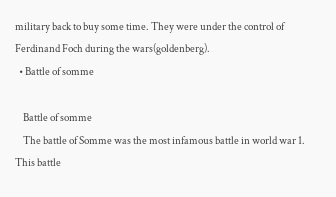military back to buy some time. They were under the control of Ferdinand Foch during the wars(goldenberg).
  • Battle of somme

    Battle of somme
    The battle of Somme was the most infamous battle in world war 1. This battle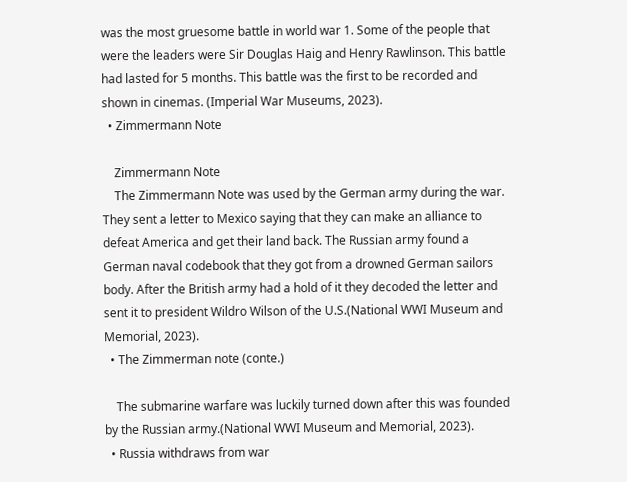was the most gruesome battle in world war 1. Some of the people that were the leaders were Sir Douglas Haig and Henry Rawlinson. This battle had lasted for 5 months. This battle was the first to be recorded and shown in cinemas. (Imperial War Museums, 2023).
  • Zimmermann Note

    Zimmermann Note
    The Zimmermann Note was used by the German army during the war. They sent a letter to Mexico saying that they can make an alliance to defeat America and get their land back. The Russian army found a German naval codebook that they got from a drowned German sailors body. After the British army had a hold of it they decoded the letter and sent it to president Wildro Wilson of the U.S.(National WWI Museum and Memorial, 2023).
  • The Zimmerman note (conte.)

    The submarine warfare was luckily turned down after this was founded by the Russian army.(National WWI Museum and Memorial, 2023).
  • Russia withdraws from war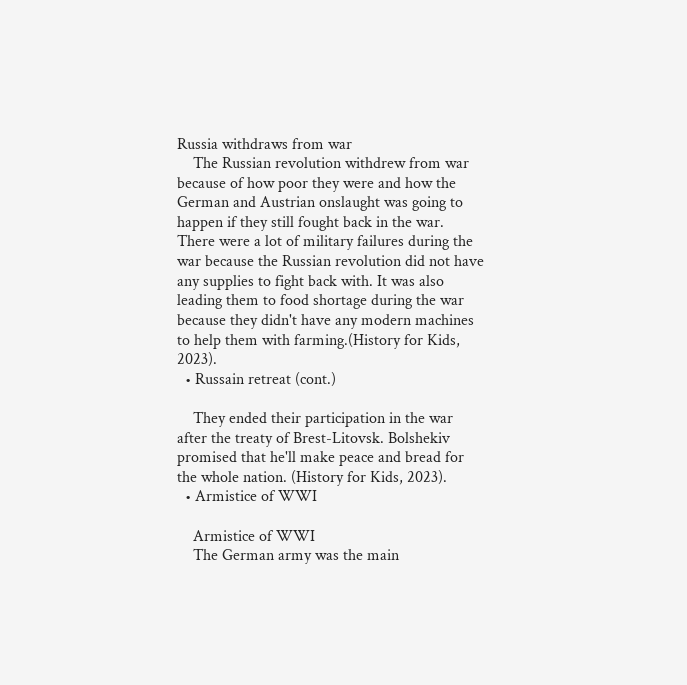Russia withdraws from war
    The Russian revolution withdrew from war because of how poor they were and how the German and Austrian onslaught was going to happen if they still fought back in the war. There were a lot of military failures during the war because the Russian revolution did not have any supplies to fight back with. It was also leading them to food shortage during the war because they didn't have any modern machines to help them with farming.(History for Kids, 2023).
  • Russain retreat (cont.)

    They ended their participation in the war after the treaty of Brest-Litovsk. Bolshekiv promised that he'll make peace and bread for the whole nation. (History for Kids, 2023).
  • Armistice of WWI

    Armistice of WWI
    The German army was the main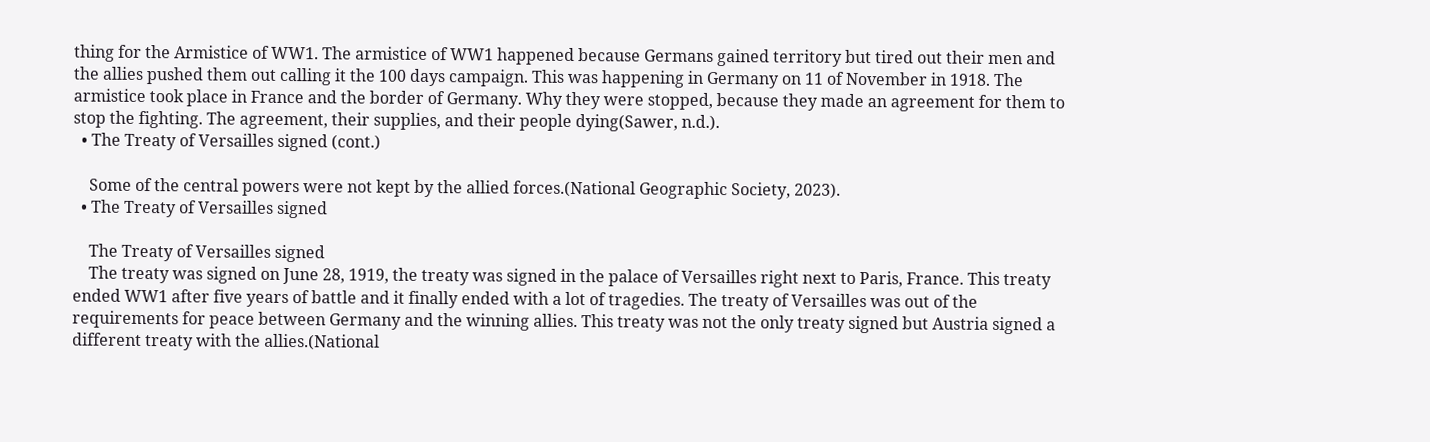thing for the Armistice of WW1. The armistice of WW1 happened because Germans gained territory but tired out their men and the allies pushed them out calling it the 100 days campaign. This was happening in Germany on 11 of November in 1918. The armistice took place in France and the border of Germany. Why they were stopped, because they made an agreement for them to stop the fighting. The agreement, their supplies, and their people dying(Sawer, n.d.).
  • The Treaty of Versailles signed (cont.)

    Some of the central powers were not kept by the allied forces.(National Geographic Society, 2023).
  • The Treaty of Versailles signed

    The Treaty of Versailles signed
    The treaty was signed on June 28, 1919, the treaty was signed in the palace of Versailles right next to Paris, France. This treaty ended WW1 after five years of battle and it finally ended with a lot of tragedies. The treaty of Versailles was out of the requirements for peace between Germany and the winning allies. This treaty was not the only treaty signed but Austria signed a different treaty with the allies.(National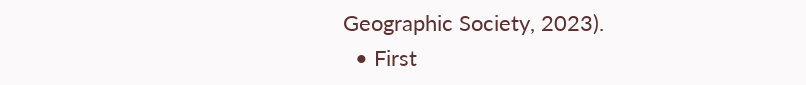Geographic Society, 2023).
  • First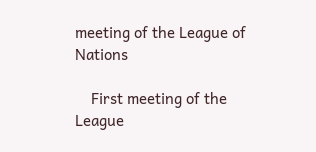meeting of the League of Nations

    First meeting of the League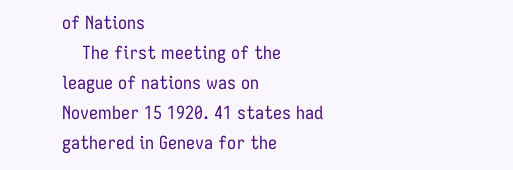of Nations
    The first meeting of the league of nations was on November 15 1920. 41 states had gathered in Geneva for the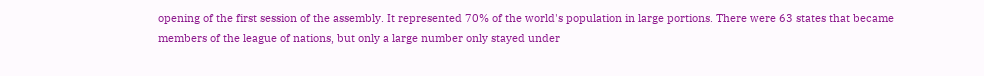opening of the first session of the assembly. It represented 70% of the world's population in large portions. There were 63 states that became members of the league of nations, but only a large number only stayed under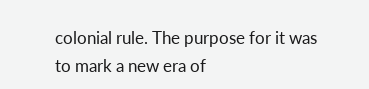colonial rule. The purpose for it was to mark a new era of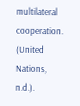multilateral cooperation. (United Nations, n.d.).